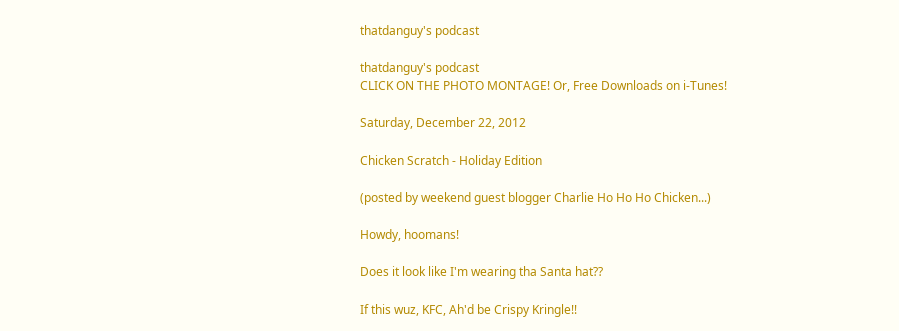thatdanguy's podcast

thatdanguy's podcast
CLICK ON THE PHOTO MONTAGE! Or, Free Downloads on i-Tunes!

Saturday, December 22, 2012

Chicken Scratch - Holiday Edition

(posted by weekend guest blogger Charlie Ho Ho Ho Chicken...)

Howdy, hoomans!

Does it look like I'm wearing tha Santa hat??

If this wuz, KFC, Ah'd be Crispy Kringle!!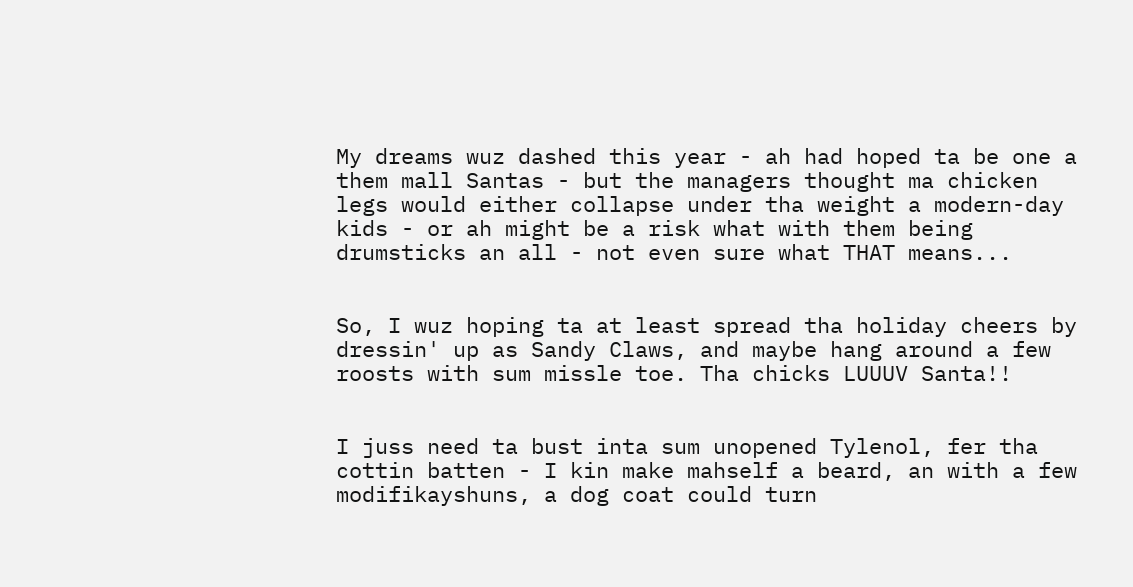My dreams wuz dashed this year - ah had hoped ta be one a them mall Santas - but the managers thought ma chicken legs would either collapse under tha weight a modern-day kids - or ah might be a risk what with them being drumsticks an all - not even sure what THAT means...


So, I wuz hoping ta at least spread tha holiday cheers by dressin' up as Sandy Claws, and maybe hang around a few roosts with sum missle toe. Tha chicks LUUUV Santa!!


I juss need ta bust inta sum unopened Tylenol, fer tha cottin batten - I kin make mahself a beard, an with a few modifikayshuns, a dog coat could turn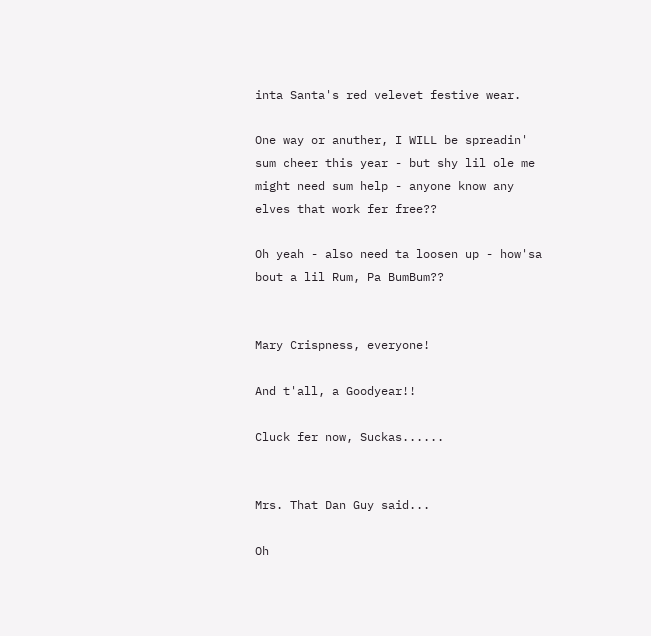inta Santa's red velevet festive wear.

One way or anuther, I WILL be spreadin' sum cheer this year - but shy lil ole me might need sum help - anyone know any elves that work fer free??

Oh yeah - also need ta loosen up - how'sa bout a lil Rum, Pa BumBum??


Mary Crispness, everyone!

And t'all, a Goodyear!!

Cluck fer now, Suckas......


Mrs. That Dan Guy said...

Oh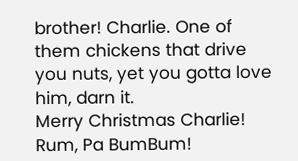brother! Charlie. One of them chickens that drive you nuts, yet you gotta love him, darn it.
Merry Christmas Charlie! Rum, Pa BumBum!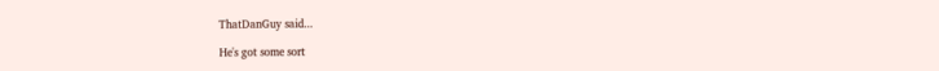ThatDanGuy said...

He's got some sort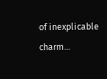of inexplicable charm...